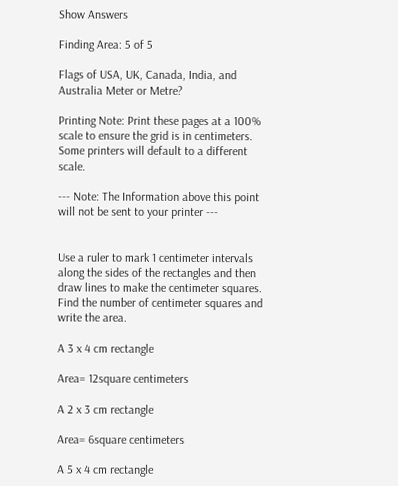Show Answers

Finding Area: 5 of 5

Flags of USA, UK, Canada, India, and Australia Meter or Metre?

Printing Note: Print these pages at a 100% scale to ensure the grid is in centimeters. Some printers will default to a different scale.

--- Note: The Information above this point will not be sent to your printer ---


Use a ruler to mark 1 centimeter intervals along the sides of the rectangles and then draw lines to make the centimeter squares. Find the number of centimeter squares and write the area.

A 3 x 4 cm rectangle

Area= 12square centimeters

A 2 x 3 cm rectangle

Area= 6square centimeters

A 5 x 4 cm rectangle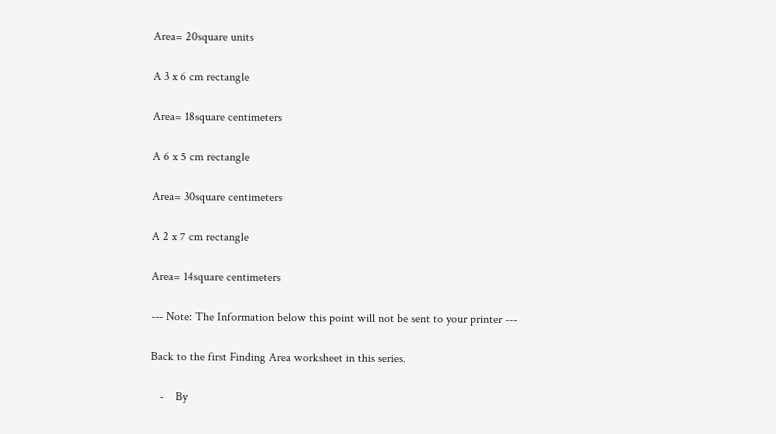Area= 20square units

A 3 x 6 cm rectangle

Area= 18square centimeters

A 6 x 5 cm rectangle

Area= 30square centimeters

A 2 x 7 cm rectangle

Area= 14square centimeters

--- Note: The Information below this point will not be sent to your printer ---

Back to the first Finding Area worksheet in this series.

   -    By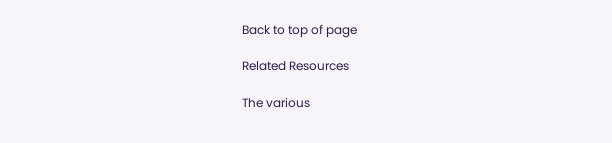Back to top of page

Related Resources

The various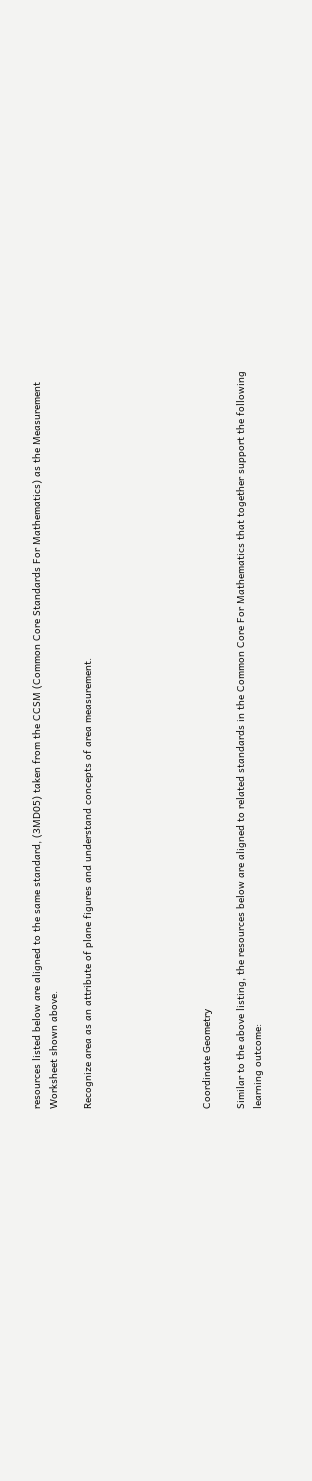resources listed below are aligned to the same standard, (3MD05) taken from the CCSM (Common Core Standards For Mathematics) as the Measurement Worksheet shown above.

Recognize area as an attribute of plane figures and understand concepts of area measurement.






Coordinate Geometry

Similar to the above listing, the resources below are aligned to related standards in the Common Core For Mathematics that together support the following learning outcome: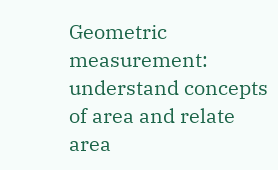Geometric measurement: understand concepts of area and relate area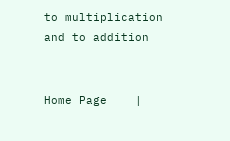to multiplication and to addition


Home Page    |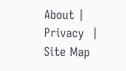About |   Privacy  |   Site Map